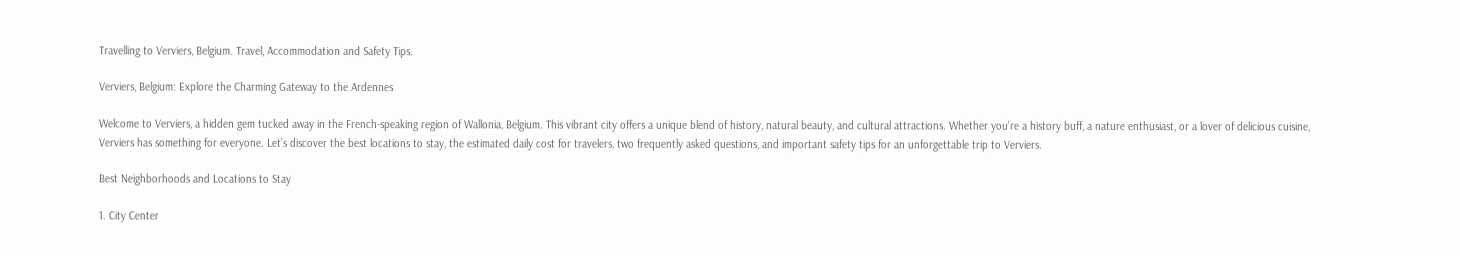Travelling to Verviers, Belgium. Travel, Accommodation and Safety Tips.

Verviers, Belgium: Explore the Charming Gateway to the Ardennes

Welcome to Verviers, a hidden gem tucked away in the French-speaking region of Wallonia, Belgium. This vibrant city offers a unique blend of history, natural beauty, and cultural attractions. Whether you’re a history buff, a nature enthusiast, or a lover of delicious cuisine, Verviers has something for everyone. Let’s discover the best locations to stay, the estimated daily cost for travelers, two frequently asked questions, and important safety tips for an unforgettable trip to Verviers.

Best Neighborhoods and Locations to Stay

1. City Center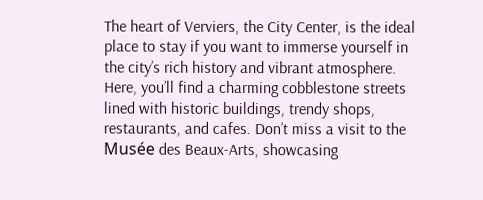The heart of Verviers, the City Center, is the ideal place to stay if you want to immerse yourself in the city’s rich history and vibrant atmosphere. Here, you’ll find a charming cobblestone streets lined with historic buildings, trendy shops, restaurants, and cafes. Don’t miss a visit to the Musée des Beaux-Arts, showcasing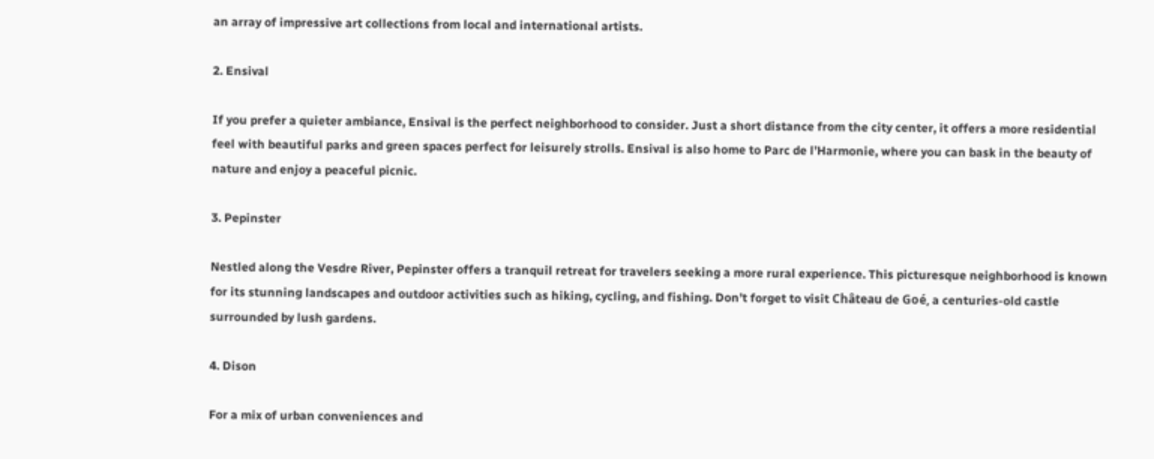an array of impressive art collections from local and international artists.

2. Ensival

If you prefer a quieter ambiance, Ensival is the perfect neighborhood to consider. Just a short distance from the city center, it offers a more residential feel with beautiful parks and green spaces perfect for leisurely strolls. Ensival is also home to Parc de l’Harmonie, where you can bask in the beauty of nature and enjoy a peaceful picnic.

3. Pepinster

Nestled along the Vesdre River, Pepinster offers a tranquil retreat for travelers seeking a more rural experience. This picturesque neighborhood is known for its stunning landscapes and outdoor activities such as hiking, cycling, and fishing. Don’t forget to visit Château de Goé, a centuries-old castle surrounded by lush gardens.

4. Dison

For a mix of urban conveniences and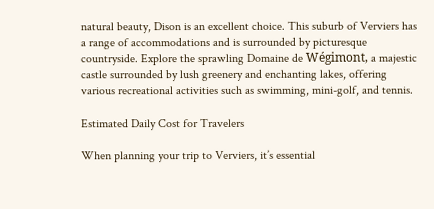natural beauty, Dison is an excellent choice. This suburb of Verviers has a range of accommodations and is surrounded by picturesque countryside. Explore the sprawling Domaine de Wégimont, a majestic castle surrounded by lush greenery and enchanting lakes, offering various recreational activities such as swimming, mini-golf, and tennis.

Estimated Daily Cost for Travelers

When planning your trip to Verviers, it’s essential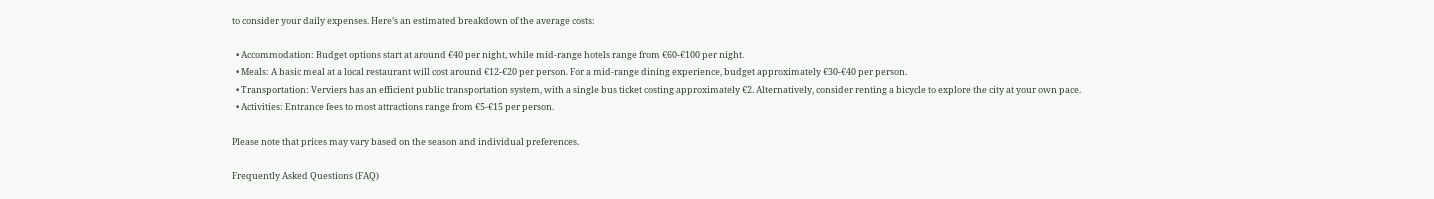to consider your daily expenses. Here’s an estimated breakdown of the average costs:

  • Accommodation: Budget options start at around €40 per night, while mid-range hotels range from €60-€100 per night.
  • Meals: A basic meal at a local restaurant will cost around €12-€20 per person. For a mid-range dining experience, budget approximately €30-€40 per person.
  • Transportation: Verviers has an efficient public transportation system, with a single bus ticket costing approximately €2. Alternatively, consider renting a bicycle to explore the city at your own pace.
  • Activities: Entrance fees to most attractions range from €5-€15 per person.

Please note that prices may vary based on the season and individual preferences.

Frequently Asked Questions (FAQ)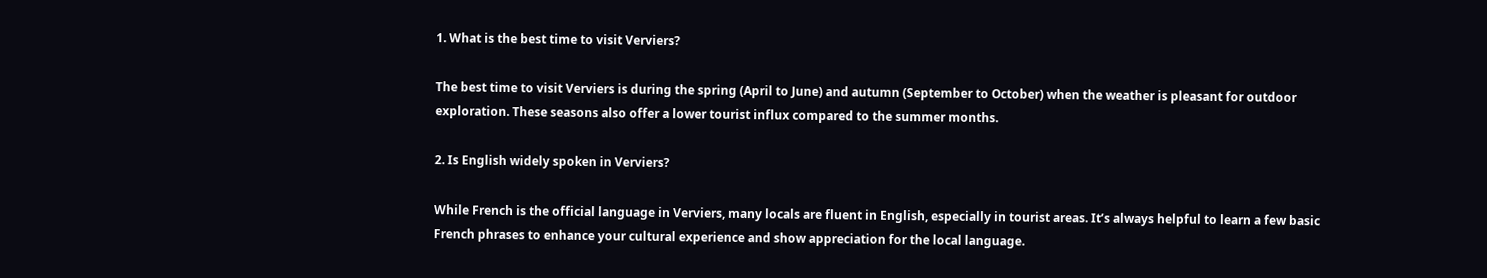1. What is the best time to visit Verviers?

The best time to visit Verviers is during the spring (April to June) and autumn (September to October) when the weather is pleasant for outdoor exploration. These seasons also offer a lower tourist influx compared to the summer months.

2. Is English widely spoken in Verviers?

While French is the official language in Verviers, many locals are fluent in English, especially in tourist areas. It’s always helpful to learn a few basic French phrases to enhance your cultural experience and show appreciation for the local language.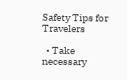Safety Tips for Travelers

  • Take necessary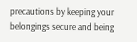precautions by keeping your belongings secure and being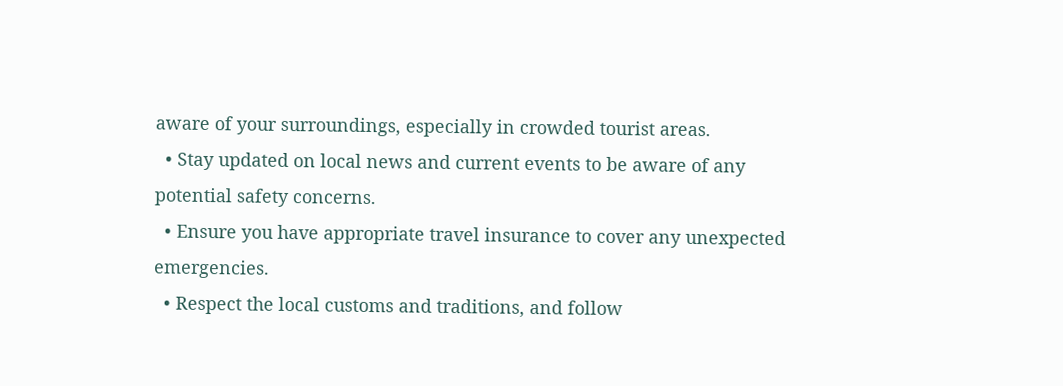aware of your surroundings, especially in crowded tourist areas.
  • Stay updated on local news and current events to be aware of any potential safety concerns.
  • Ensure you have appropriate travel insurance to cover any unexpected emergencies.
  • Respect the local customs and traditions, and follow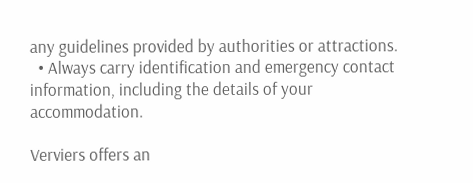any guidelines provided by authorities or attractions.
  • Always carry identification and emergency contact information, including the details of your accommodation.

Verviers offers an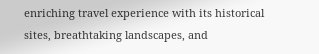enriching travel experience with its historical sites, breathtaking landscapes, and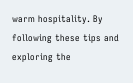warm hospitality. By following these tips and exploring the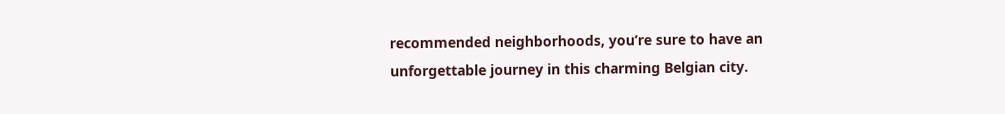recommended neighborhoods, you’re sure to have an unforgettable journey in this charming Belgian city.